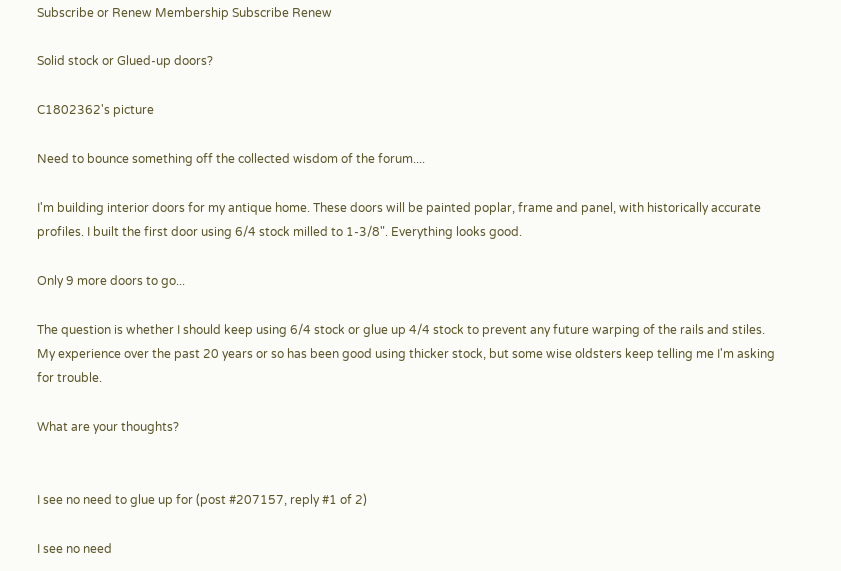Subscribe or Renew Membership Subscribe Renew

Solid stock or Glued-up doors?

C1802362's picture

Need to bounce something off the collected wisdom of the forum....

I'm building interior doors for my antique home. These doors will be painted poplar, frame and panel, with historically accurate profiles. I built the first door using 6/4 stock milled to 1-3/8". Everything looks good.

Only 9 more doors to go...

The question is whether I should keep using 6/4 stock or glue up 4/4 stock to prevent any future warping of the rails and stiles. My experience over the past 20 years or so has been good using thicker stock, but some wise oldsters keep telling me I'm asking for trouble.

What are your thoughts?


I see no need to glue up for (post #207157, reply #1 of 2)

I see no need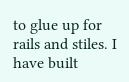to glue up for rails and stiles. I have built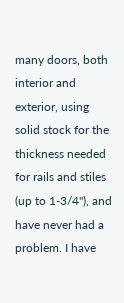many doors, both interior and exterior, using solid stock for the thickness needed for rails and stiles (up to 1-3/4"), and have never had a problem. I have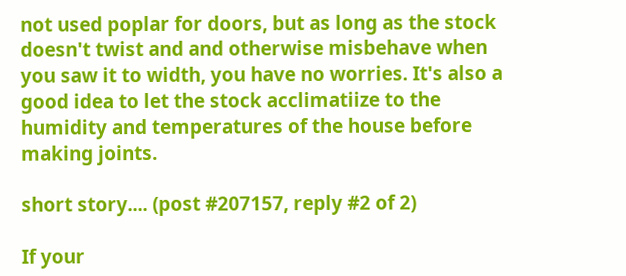not used poplar for doors, but as long as the stock doesn't twist and and otherwise misbehave when you saw it to width, you have no worries. It's also a good idea to let the stock acclimatiize to the humidity and temperatures of the house before making joints.

short story.... (post #207157, reply #2 of 2)

If your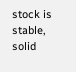stock is stable, solid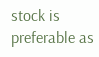stock is preferable as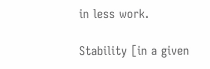in less work.

Stability [in a given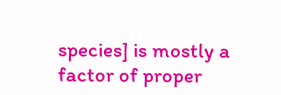species] is mostly a factor of proper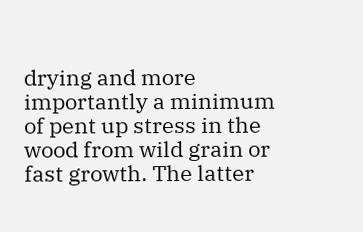drying and more importantly a minimum of pent up stress in the wood from wild grain or fast growth. The latter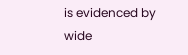is evidenced by wide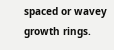spaced or wavey growth rings.